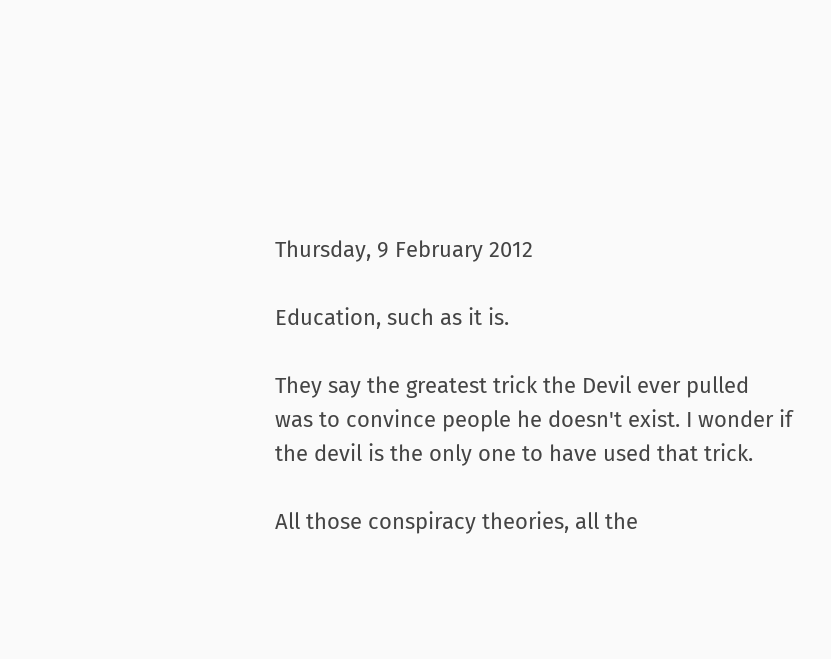Thursday, 9 February 2012

Education, such as it is.

They say the greatest trick the Devil ever pulled was to convince people he doesn't exist. I wonder if the devil is the only one to have used that trick.

All those conspiracy theories, all the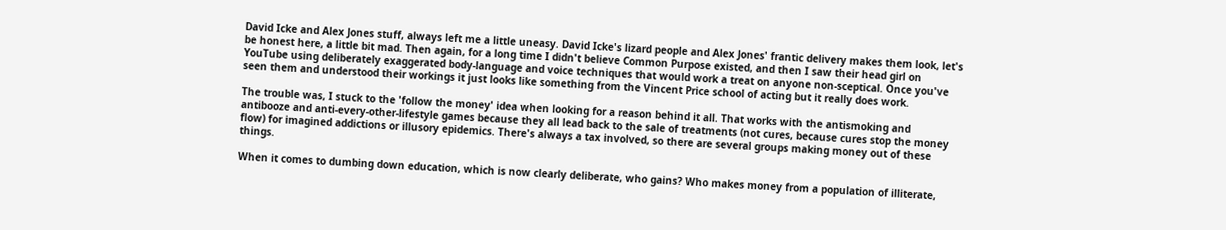David Icke and Alex Jones stuff, always left me a little uneasy. David Icke's lizard people and Alex Jones' frantic delivery makes them look, let's be honest here, a little bit mad. Then again, for a long time I didn't believe Common Purpose existed, and then I saw their head girl on YouTube using deliberately exaggerated body-language and voice techniques that would work a treat on anyone non-sceptical. Once you've seen them and understood their workings it just looks like something from the Vincent Price school of acting but it really does work.

The trouble was, I stuck to the 'follow the money' idea when looking for a reason behind it all. That works with the antismoking and antibooze and anti-every-other-lifestyle games because they all lead back to the sale of treatments (not cures, because cures stop the money flow) for imagined addictions or illusory epidemics. There's always a tax involved, so there are several groups making money out of these things.

When it comes to dumbing down education, which is now clearly deliberate, who gains? Who makes money from a population of illiterate,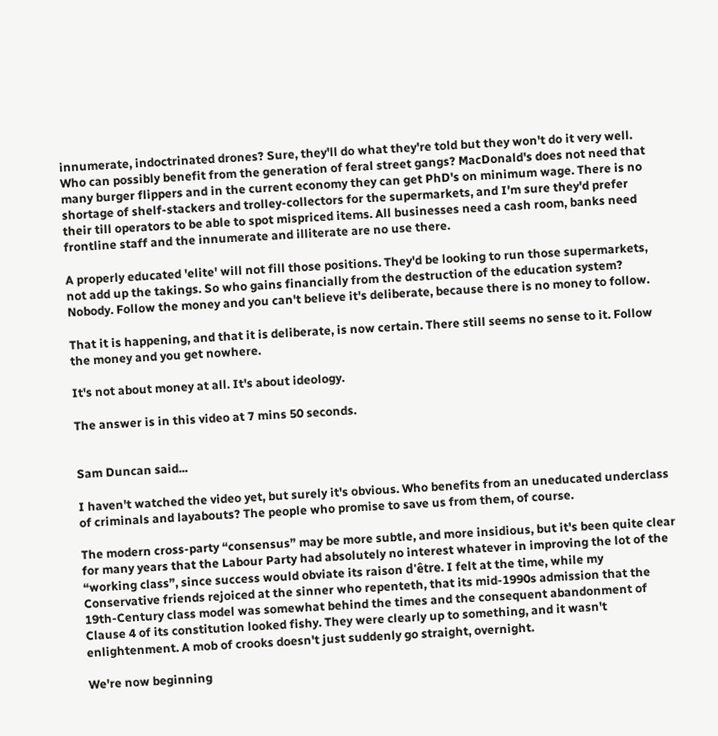innumerate, indoctrinated drones? Sure, they'll do what they're told but they won't do it very well. Who can possibly benefit from the generation of feral street gangs? MacDonald's does not need that many burger flippers and in the current economy they can get PhD's on minimum wage. There is no shortage of shelf-stackers and trolley-collectors for the supermarkets, and I'm sure they'd prefer their till operators to be able to spot mispriced items. All businesses need a cash room, banks need frontline staff and the innumerate and illiterate are no use there.

A properly educated 'elite' will not fill those positions. They'd be looking to run those supermarkets, not add up the takings. So who gains financially from the destruction of the education system? Nobody. Follow the money and you can't believe it's deliberate, because there is no money to follow.

That it is happening, and that it is deliberate, is now certain. There still seems no sense to it. Follow the money and you get nowhere.

It's not about money at all. It's about ideology.

The answer is in this video at 7 mins 50 seconds.


Sam Duncan said...

I haven't watched the video yet, but surely it's obvious. Who benefits from an uneducated underclass of criminals and layabouts? The people who promise to save us from them, of course.

The modern cross-party “consensus” may be more subtle, and more insidious, but it's been quite clear for many years that the Labour Party had absolutely no interest whatever in improving the lot of the “working class”, since success would obviate its raison d'être. I felt at the time, while my Conservative friends rejoiced at the sinner who repenteth, that its mid-1990s admission that the 19th-Century class model was somewhat behind the times and the consequent abandonment of Clause 4 of its constitution looked fishy. They were clearly up to something, and it wasn't enlightenment. A mob of crooks doesn't just suddenly go straight, overnight.

We're now beginning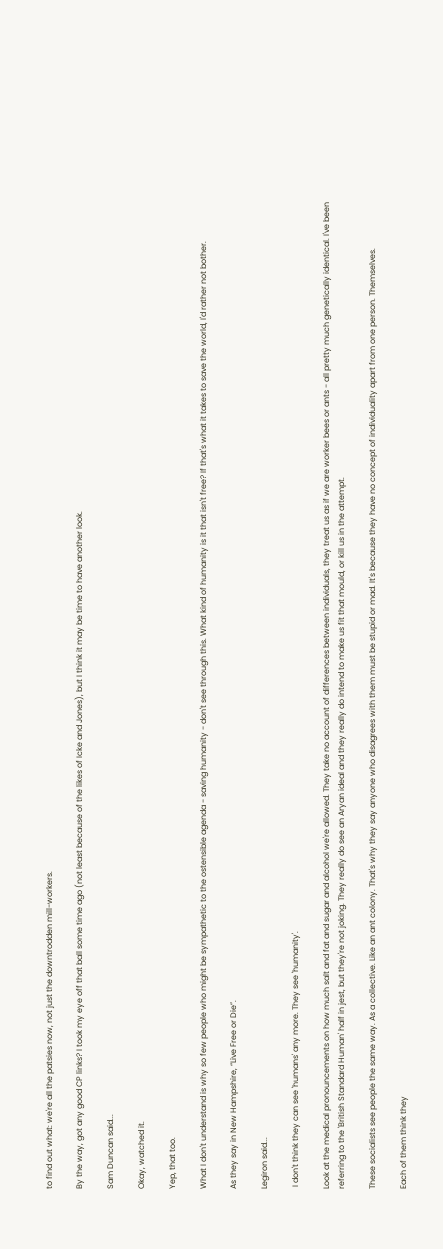to find out what: we're all the patsies now, not just the downtrodden mill-workers.

By the way, got any good CP links? I took my eye off that ball some time ago (not least because of the likes of Icke and Jones), but I think it may be time to have another look.

Sam Duncan said...

Okay, watched it.

Yep, that too.

What I don't understand is why so few people who might be sympathetic to the ostensible agenda - saving humanity - don't see through this. What kind of humanity is it that isn't free? If that's what it takes to save the world, I'd rather not bother.

As they say in New Hampshire, “Live Free or Die”.

Legiron said...

 I don't think they can see 'humans' any more. They see 'humanity'.

Look at the medical pronouncements on how much salt and fat and sugar and alcohol we're allowed. They take no account of differences between individuals, they treat us as if we are worker bees or ants - all pretty much genetically identical. I've been referring to the 'British Standard Human' half in jest, but they're not joking. They really do see an Aryan ideal and they really do intend to make us fit that mould, or kill us in the attempt.

These socialists see people the same way. As a collective. Like an ant colony. That's why they say anyone who disagrees with them must be stupid or mad. It's because they have no concept of individuality apart from one person. Themselves.

Each of them think they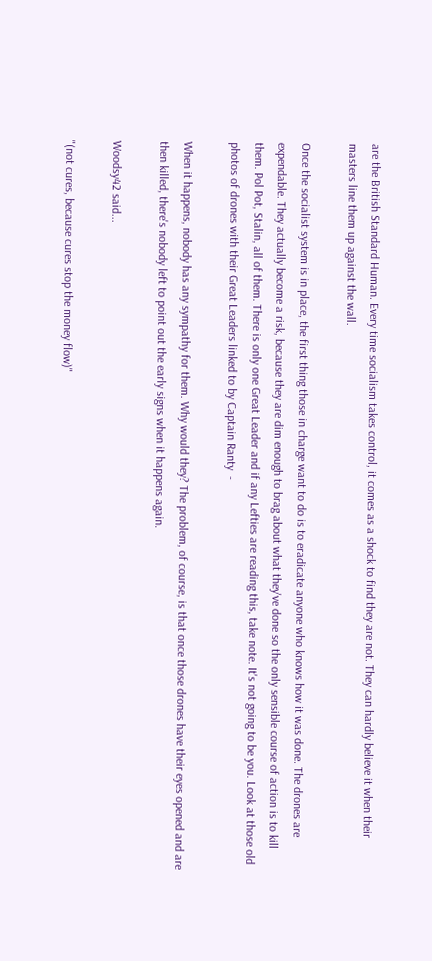are the British Standard Human. Every time socialism takes control, it comes as a shock to find they are not. They can hardly believe it when their masters line them up against the wall.

Once the socialist system is in place, the first thing those in charge want to do is to eradicate anyone who knows how it was done. The drones are expendable. They actually become a risk, because they are dim enough to brag about what they've done so the only sensible course of action is to kill them. Pol Pot, Stalin, all of them. There is only one Great Leader and if any Lefties are reading this, take note. It's not going to be you. Look at those old photos of drones with their Great Leaders linked to by Captain Ranty  -

When it happens, nobody has any sympathy for them. Why would they? The problem, of course, is that once those drones have their eyes opened and are then killed, there's nobody left to point out the early signs when it happens again.

Woodsy42 said...

"(not cures, because cures stop the money flow)"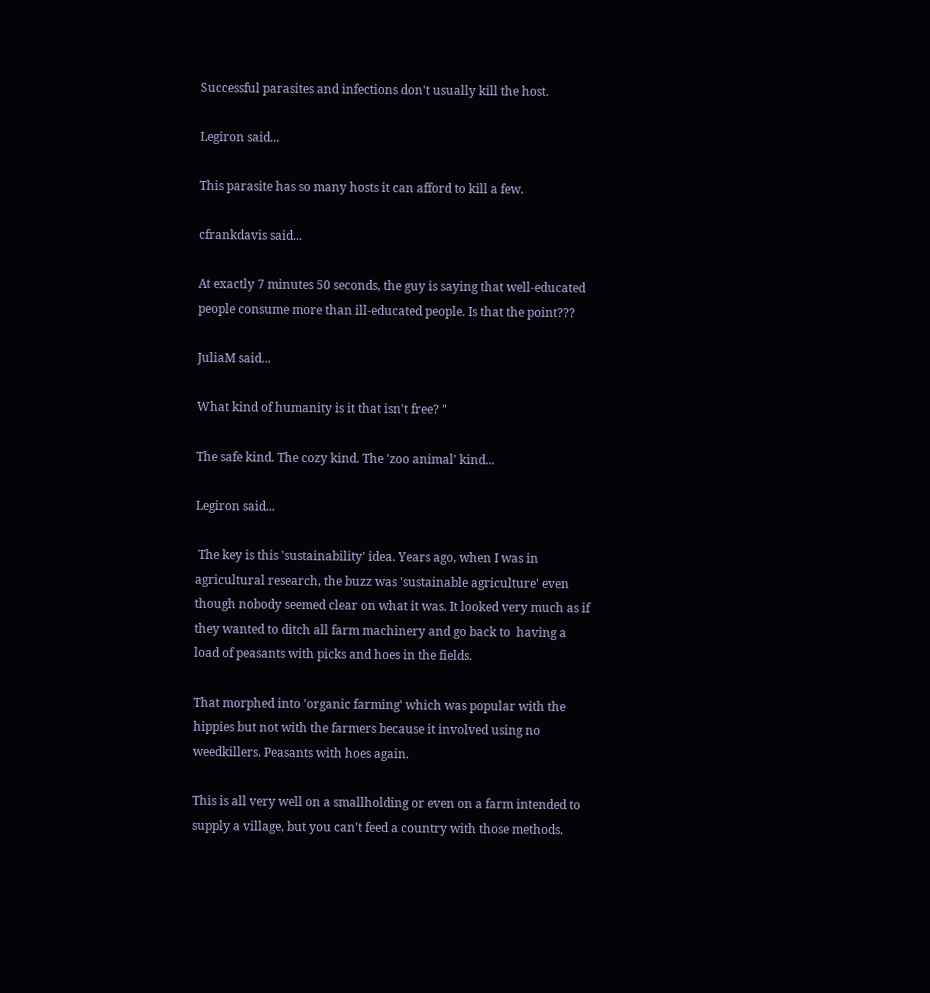Successful parasites and infections don't usually kill the host.

Legiron said...

This parasite has so many hosts it can afford to kill a few.

cfrankdavis said...

At exactly 7 minutes 50 seconds, the guy is saying that well-educated people consume more than ill-educated people. Is that the point???

JuliaM said...

What kind of humanity is it that isn't free? "

The safe kind. The cozy kind. The 'zoo animal' kind...

Legiron said...

 The key is this 'sustainability' idea. Years ago, when I was in agricultural research, the buzz was 'sustainable agriculture' even though nobody seemed clear on what it was. It looked very much as if they wanted to ditch all farm machinery and go back to  having a load of peasants with picks and hoes in the fields.

That morphed into 'organic farming' which was popular with the hippies but not with the farmers because it involved using no weedkillers. Peasants with hoes again.

This is all very well on a smallholding or even on a farm intended to supply a village, but you can't feed a country with those methods.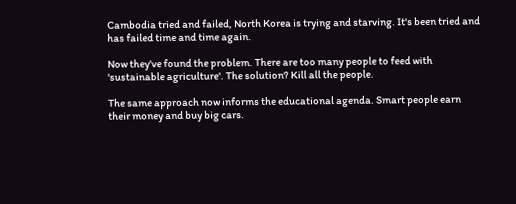Cambodia tried and failed, North Korea is trying and starving. It's been tried and has failed time and time again.

Now they've found the problem. There are too many people to feed with 'sustainable agriculture'. The solution? Kill all the people.

The same approach now informs the educational agenda. Smart people earn their money and buy big cars.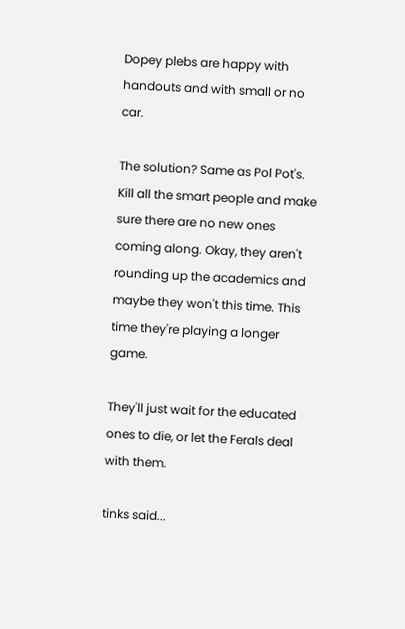Dopey plebs are happy with handouts and with small or no car.

The solution? Same as Pol Pot's. Kill all the smart people and make sure there are no new ones coming along. Okay, they aren't rounding up the academics and maybe they won't this time. This time they're playing a longer game.

They'll just wait for the educated ones to die, or let the Ferals deal with them.

tinks said...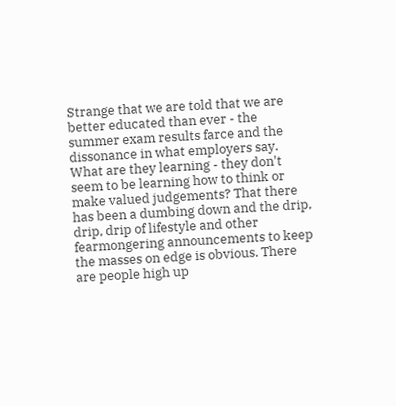Strange that we are told that we are better educated than ever - the summer exam results farce and the dissonance in what employers say. What are they learning - they don't seem to be learning how to think or make valued judgements? That there has been a dumbing down and the drip, drip, drip of lifestyle and other fearmongering announcements to keep the masses on edge is obvious. There are people high up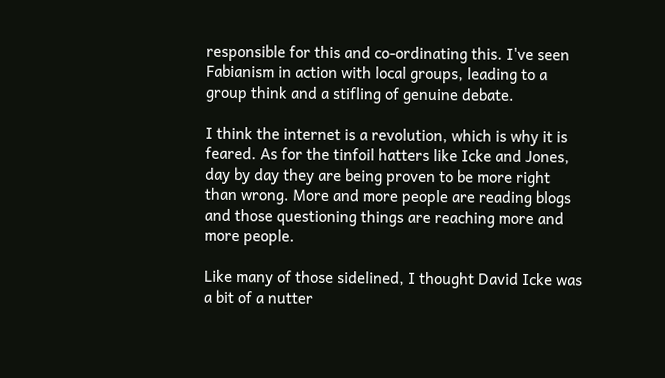responsible for this and co-ordinating this. I've seen Fabianism in action with local groups, leading to a group think and a stifling of genuine debate.

I think the internet is a revolution, which is why it is feared. As for the tinfoil hatters like Icke and Jones, day by day they are being proven to be more right than wrong. More and more people are reading blogs and those questioning things are reaching more and more people.

Like many of those sidelined, I thought David Icke was a bit of a nutter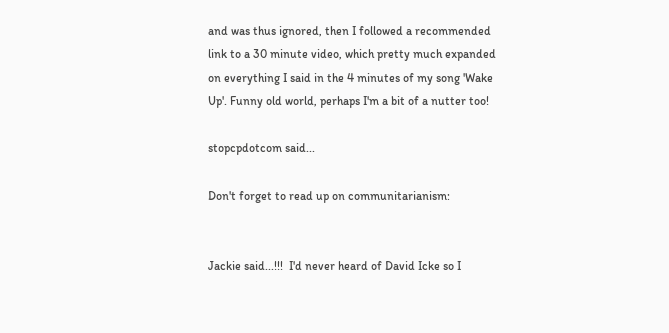and was thus ignored, then I followed a recommended link to a 30 minute video, which pretty much expanded on everything I said in the 4 minutes of my song 'Wake Up'. Funny old world, perhaps I'm a bit of a nutter too!

stopcpdotcom said...

Don't forget to read up on communitarianism:


Jackie said...!!!  I'd never heard of David Icke so I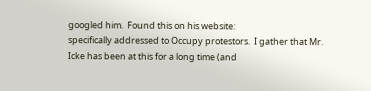googled him.  Found this on his website:
specifically addressed to Occupy protestors.  I gather that Mr. Icke has been at this for a long time (and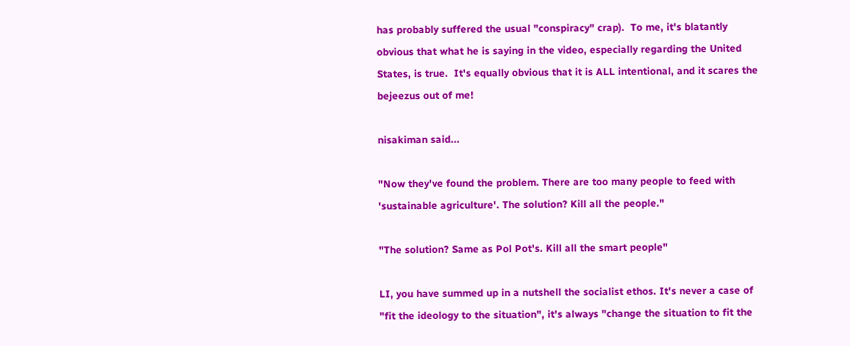has probably suffered the usual "conspiracy" crap).  To me, it's blatantly obvious that what he is saying in the video, especially regarding the United States, is true.  It's equally obvious that it is ALL intentional, and it scares the bejeezus out of me!

nisakiman said...

"Now they've found the problem. There are too many people to feed with
'sustainable agriculture'. The solution? Kill all the people."

"The solution? Same as Pol Pot's. Kill all the smart people"

LI, you have summed up in a nutshell the socialist ethos. It's never a case of "fit the ideology to the situation", it's always "change the situation to fit the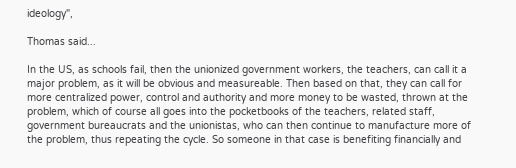ideology",

Thomas said...

In the US, as schools fail, then the unionized government workers, the teachers, can call it a major problem, as it will be obvious and measureable. Then based on that, they can call for more centralized power, control and authority and more money to be wasted, thrown at the problem, which of course all goes into the pocketbooks of the teachers, related staff, government bureaucrats and the unionistas, who can then continue to manufacture more of the problem, thus repeating the cycle. So someone in that case is benefiting financially and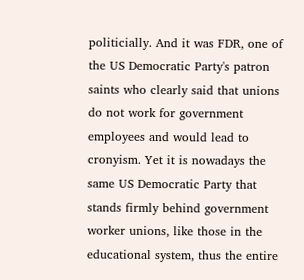politicially. And it was FDR, one of the US Democratic Party's patron saints who clearly said that unions do not work for government employees and would lead to cronyism. Yet it is nowadays the same US Democratic Party that stands firmly behind government worker unions, like those in the educational system, thus the entire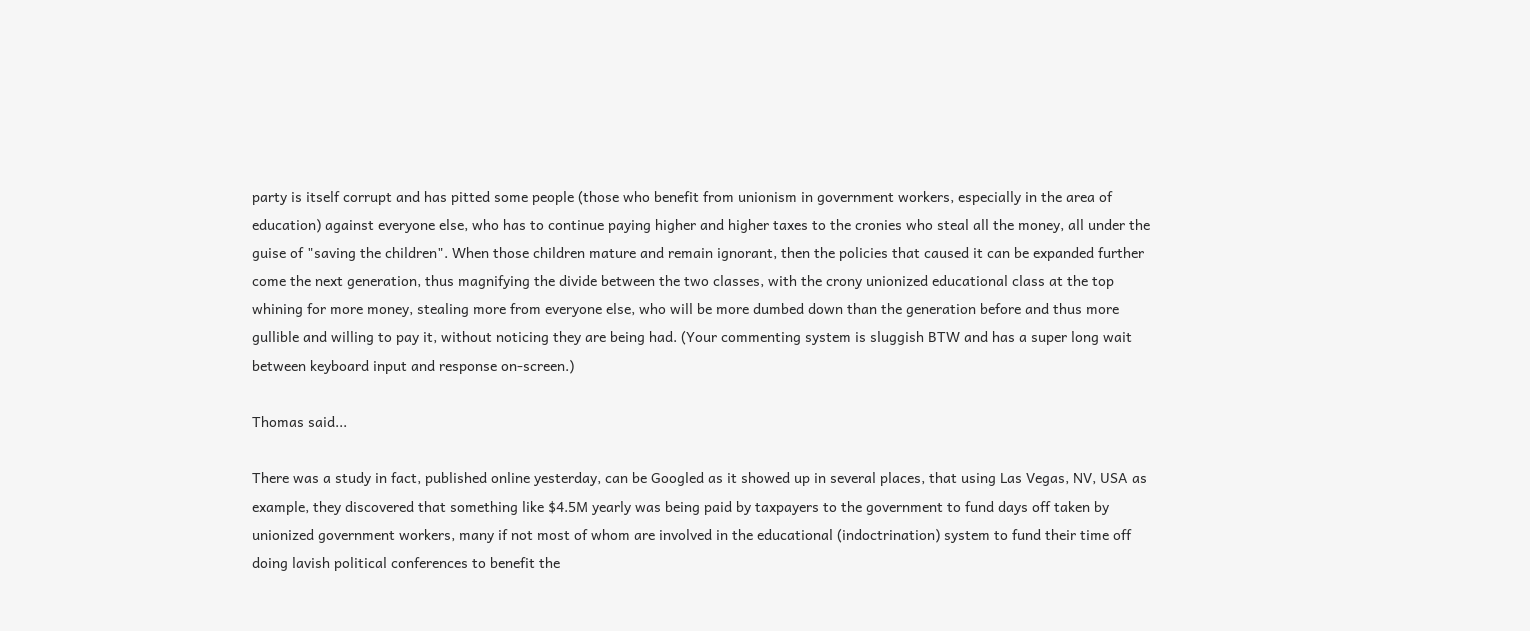party is itself corrupt and has pitted some people (those who benefit from unionism in government workers, especially in the area of education) against everyone else, who has to continue paying higher and higher taxes to the cronies who steal all the money, all under the guise of "saving the children". When those children mature and remain ignorant, then the policies that caused it can be expanded further come the next generation, thus magnifying the divide between the two classes, with the crony unionized educational class at the top whining for more money, stealing more from everyone else, who will be more dumbed down than the generation before and thus more gullible and willing to pay it, without noticing they are being had. (Your commenting system is sluggish BTW and has a super long wait between keyboard input and response on-screen.)

Thomas said...

There was a study in fact, published online yesterday, can be Googled as it showed up in several places, that using Las Vegas, NV, USA as example, they discovered that something like $4.5M yearly was being paid by taxpayers to the government to fund days off taken by unionized government workers, many if not most of whom are involved in the educational (indoctrination) system to fund their time off doing lavish political conferences to benefit the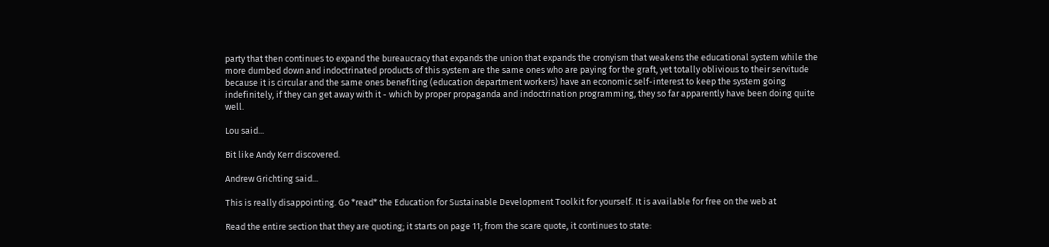party that then continues to expand the bureaucracy that expands the union that expands the cronyism that weakens the educational system while the more dumbed down and indoctrinated products of this system are the same ones who are paying for the graft, yet totally oblivious to their servitude because it is circular and the same ones benefiting (education department workers) have an economic self-interest to keep the system going indefinitely, if they can get away with it - which by proper propaganda and indoctrination programming, they so far apparently have been doing quite well.

Lou said...

Bit like Andy Kerr discovered.

Andrew Grichting said...

This is really disappointing. Go *read* the Education for Sustainable Development Toolkit for yourself. It is available for free on the web at

Read the entire section that they are quoting; it starts on page 11; from the scare quote, it continues to state: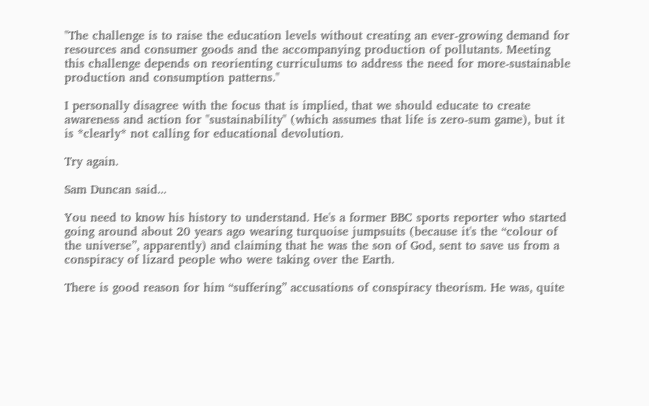"The challenge is to raise the education levels without creating an ever-growing demand for
resources and consumer goods and the accompanying production of pollutants. Meeting
this challenge depends on reorienting curriculums to address the need for more-sustainable
production and consumption patterns."

I personally disagree with the focus that is implied, that we should educate to create awareness and action for "sustainability" (which assumes that life is zero-sum game), but it is *clearly* not calling for educational devolution.

Try again.

Sam Duncan said...

You need to know his history to understand. He's a former BBC sports reporter who started going around about 20 years ago wearing turquoise jumpsuits (because it's the “colour of the universe”, apparently) and claiming that he was the son of God, sent to save us from a conspiracy of lizard people who were taking over the Earth.

There is good reason for him “suffering” accusations of conspiracy theorism. He was, quite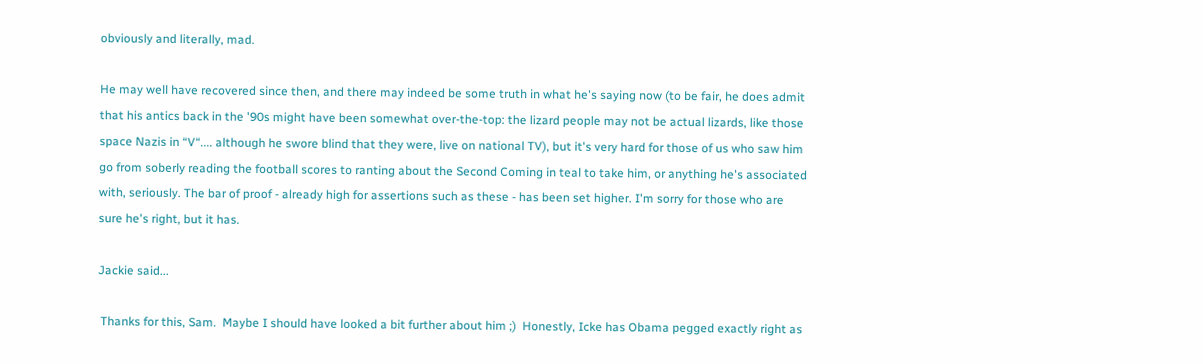obviously and literally, mad.

He may well have recovered since then, and there may indeed be some truth in what he's saying now (to be fair, he does admit that his antics back in the '90s might have been somewhat over-the-top: the lizard people may not be actual lizards, like those space Nazis in “V“.... although he swore blind that they were, live on national TV), but it's very hard for those of us who saw him go from soberly reading the football scores to ranting about the Second Coming in teal to take him, or anything he's associated with, seriously. The bar of proof - already high for assertions such as these - has been set higher. I'm sorry for those who are sure he's right, but it has.

Jackie said...

 Thanks for this, Sam.  Maybe I should have looked a bit further about him ;)  Honestly, Icke has Obama pegged exactly right as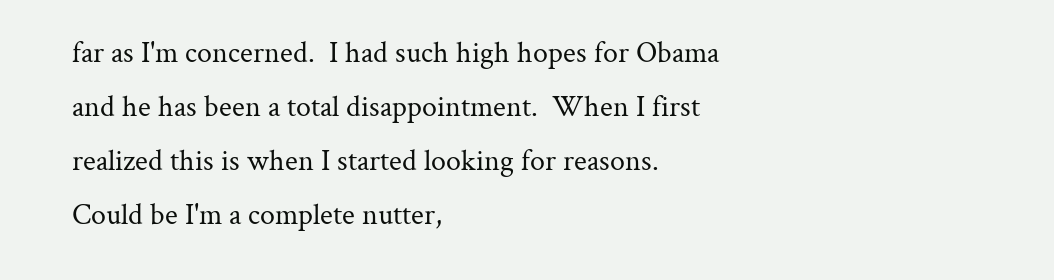far as I'm concerned.  I had such high hopes for Obama and he has been a total disappointment.  When I first realized this is when I started looking for reasons.  Could be I'm a complete nutter,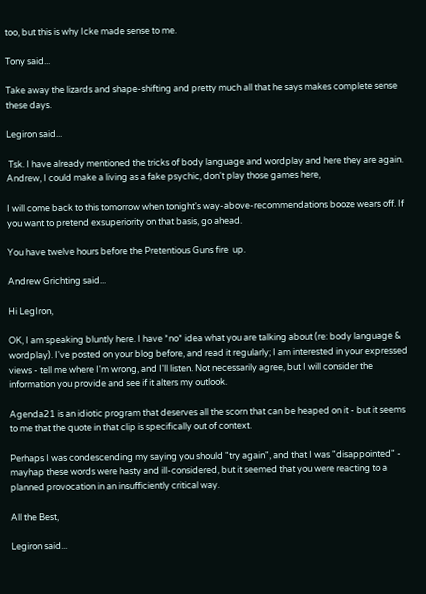too, but this is why Icke made sense to me.

Tony said...

Take away the lizards and shape-shifting and pretty much all that he says makes complete sense these days.

Legiron said...

 Tsk. I have already mentioned the tricks of body language and wordplay and here they are again. Andrew, I could make a living as a fake psychic, don't play those games here,

I will come back to this tomorrow when tonight's way-above-recommendations booze wears off. If you want to pretend exsuperiority on that basis, go ahead.

You have twelve hours before the Pretentious Guns fire  up.

Andrew Grichting said...

Hi LegIron,

OK, I am speaking bluntly here. I have *no* idea what you are talking about (re: body language & wordplay). I've posted on your blog before, and read it regularly; I am interested in your expressed views - tell me where I'm wrong, and I'll listen. Not necessarily agree, but I will consider the information you provide and see if it alters my outlook.

Agenda21 is an idiotic program that deserves all the scorn that can be heaped on it - but it seems to me that the quote in that clip is specifically out of context.

Perhaps I was condescending my saying you should "try again", and that I was "disappointed" - mayhap these words were hasty and ill-considered, but it seemed that you were reacting to a planned provocation in an insufficiently critical way.

All the Best,

Legiron said...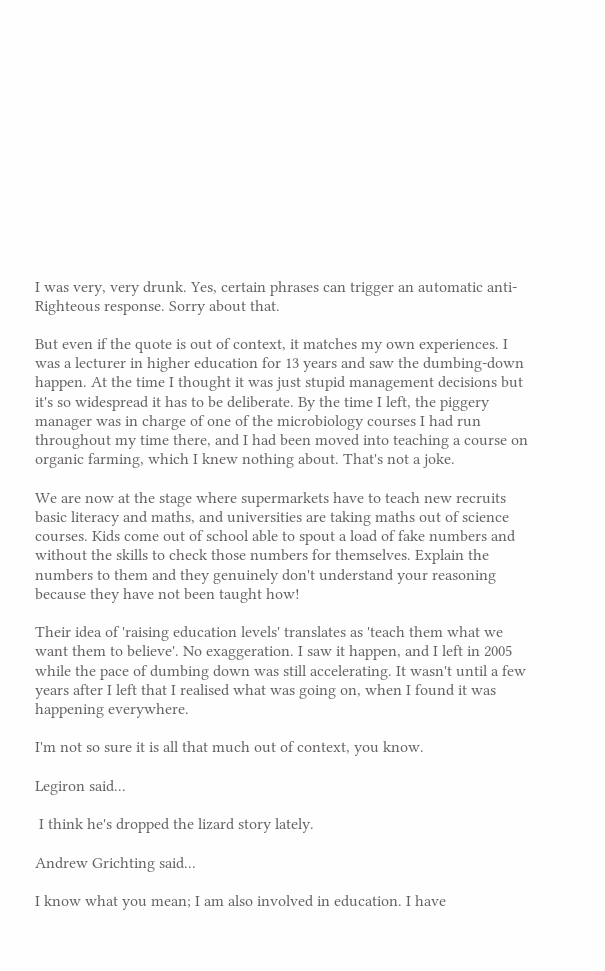I was very, very drunk. Yes, certain phrases can trigger an automatic anti-Righteous response. Sorry about that.

But even if the quote is out of context, it matches my own experiences. I was a lecturer in higher education for 13 years and saw the dumbing-down happen. At the time I thought it was just stupid management decisions but it's so widespread it has to be deliberate. By the time I left, the piggery manager was in charge of one of the microbiology courses I had run throughout my time there, and I had been moved into teaching a course on organic farming, which I knew nothing about. That's not a joke.

We are now at the stage where supermarkets have to teach new recruits basic literacy and maths, and universities are taking maths out of science courses. Kids come out of school able to spout a load of fake numbers and without the skills to check those numbers for themselves. Explain the numbers to them and they genuinely don't understand your reasoning because they have not been taught how!

Their idea of 'raising education levels' translates as 'teach them what we want them to believe'. No exaggeration. I saw it happen, and I left in 2005 while the pace of dumbing down was still accelerating. It wasn't until a few years after I left that I realised what was going on, when I found it was happening everywhere.

I'm not so sure it is all that much out of context, you know.

Legiron said...

 I think he's dropped the lizard story lately.

Andrew Grichting said...

I know what you mean; I am also involved in education. I have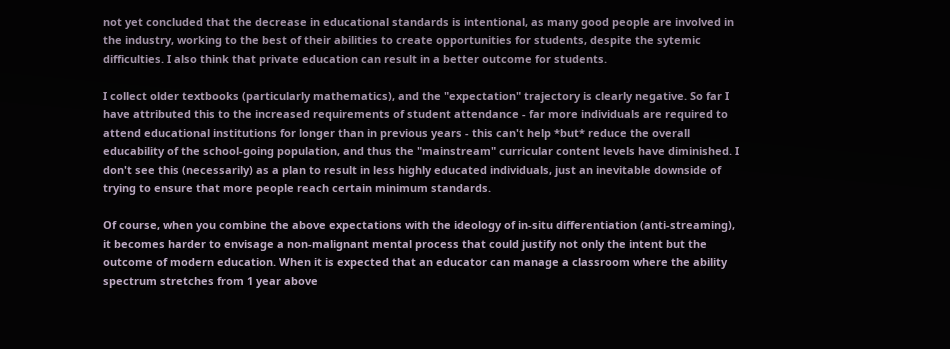not yet concluded that the decrease in educational standards is intentional, as many good people are involved in the industry, working to the best of their abilities to create opportunities for students, despite the sytemic difficulties. I also think that private education can result in a better outcome for students.

I collect older textbooks (particularly mathematics), and the "expectation" trajectory is clearly negative. So far I have attributed this to the increased requirements of student attendance - far more individuals are required to attend educational institutions for longer than in previous years - this can't help *but* reduce the overall educability of the school-going population, and thus the "mainstream" curricular content levels have diminished. I don't see this (necessarily) as a plan to result in less highly educated individuals, just an inevitable downside of trying to ensure that more people reach certain minimum standards.

Of course, when you combine the above expectations with the ideology of in-situ differentiation (anti-streaming), it becomes harder to envisage a non-malignant mental process that could justify not only the intent but the outcome of modern education. When it is expected that an educator can manage a classroom where the ability spectrum stretches from 1 year above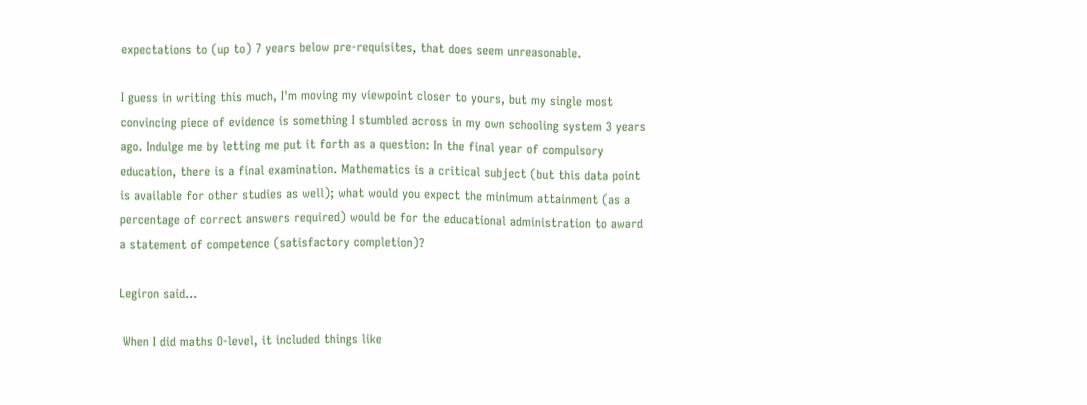expectations to (up to) 7 years below pre-requisites, that does seem unreasonable.

I guess in writing this much, I'm moving my viewpoint closer to yours, but my single most convincing piece of evidence is something I stumbled across in my own schooling system 3 years ago. Indulge me by letting me put it forth as a question: In the final year of compulsory education, there is a final examination. Mathematics is a critical subject (but this data point is available for other studies as well); what would you expect the minimum attainment (as a percentage of correct answers required) would be for the educational administration to award a statement of competence (satisfactory completion)?

Legiron said...

 When I did maths O-level, it included things like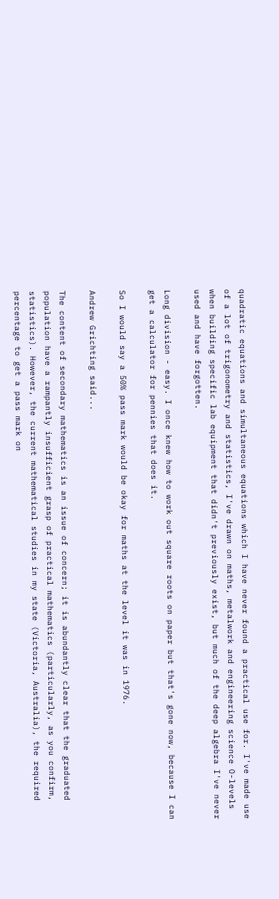quadratic equations and simultaneous equations which I have never found a practical use for. I've made use of a lot of trigonometry and statistics, I've drawn on maths, metalwork and engineering science O-levels when building specific lab equipment that didn't previously exist, but much of the deep algebra I've never used and have forgotten.

Long division - easy. I once knew how to work out square roots on paper but that's gone now, because I can get a calculator for pennies that does it.

So I would say a 50% pass mark would be okay for maths at the level it was in 1976.

Andrew Grichting said...

The content of secondary mathematics is an issue of concern; it is abundantly clear that the graduated population have a rampantly insufficient grasp of practical mathematics (particularly, as you confirm, statistics). However, the current mathematical studies in my state (Victoria, Australia), the required percentage to get a pass mark on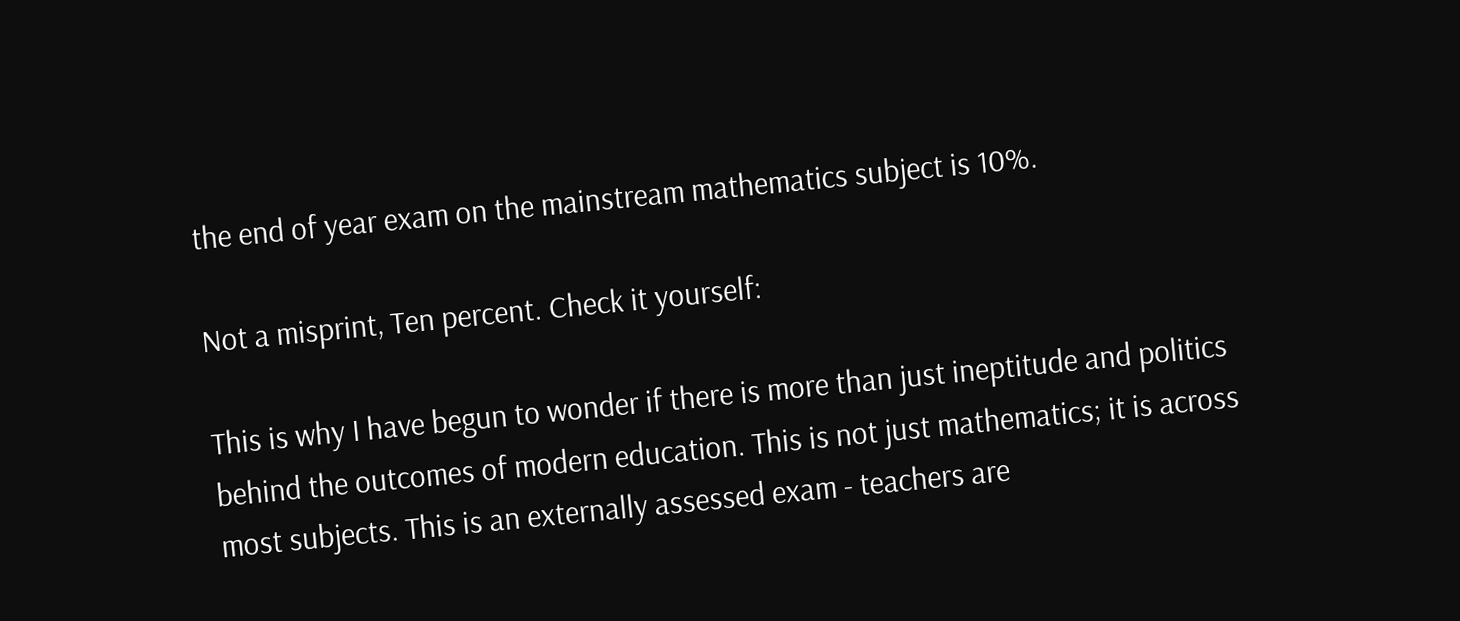the end of year exam on the mainstream mathematics subject is 10%.

Not a misprint, Ten percent. Check it yourself:

This is why I have begun to wonder if there is more than just ineptitude and politics behind the outcomes of modern education. This is not just mathematics; it is across most subjects. This is an externally assessed exam - teachers are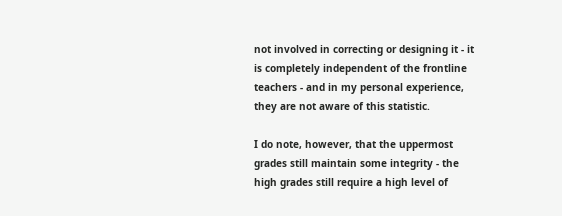not involved in correcting or designing it - it is completely independent of the frontline teachers - and in my personal experience, they are not aware of this statistic.

I do note, however, that the uppermost grades still maintain some integrity - the high grades still require a high level of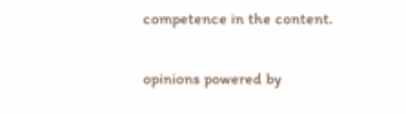competence in the content.

opinions powered by